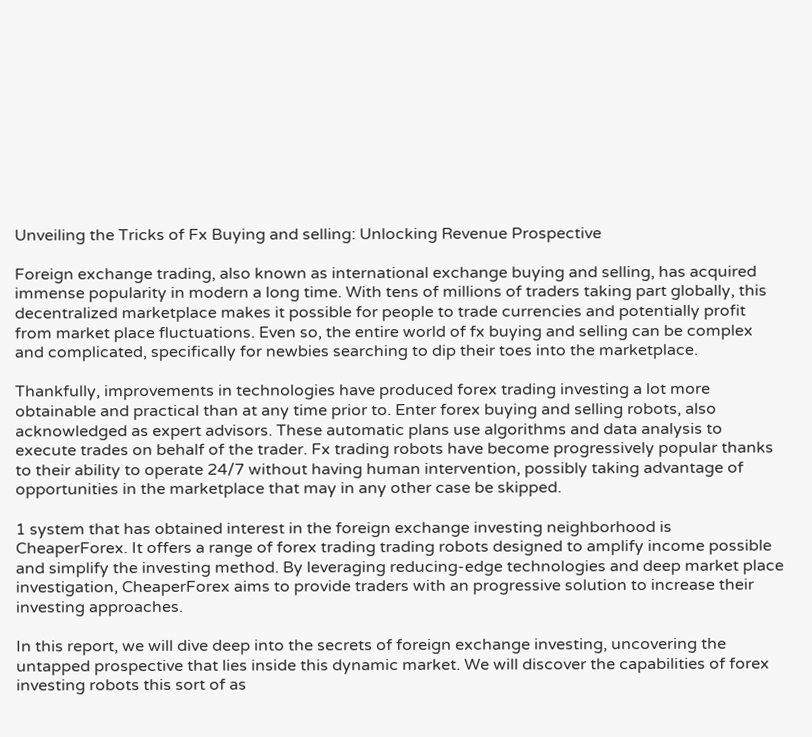Unveiling the Tricks of Fx Buying and selling: Unlocking Revenue Prospective

Foreign exchange trading, also known as international exchange buying and selling, has acquired immense popularity in modern a long time. With tens of millions of traders taking part globally, this decentralized marketplace makes it possible for people to trade currencies and potentially profit from market place fluctuations. Even so, the entire world of fx buying and selling can be complex and complicated, specifically for newbies searching to dip their toes into the marketplace.

Thankfully, improvements in technologies have produced forex trading investing a lot more obtainable and practical than at any time prior to. Enter forex buying and selling robots, also acknowledged as expert advisors. These automatic plans use algorithms and data analysis to execute trades on behalf of the trader. Fx trading robots have become progressively popular thanks to their ability to operate 24/7 without having human intervention, possibly taking advantage of opportunities in the marketplace that may in any other case be skipped.

1 system that has obtained interest in the foreign exchange investing neighborhood is CheaperForex. It offers a range of forex trading trading robots designed to amplify income possible and simplify the investing method. By leveraging reducing-edge technologies and deep market place investigation, CheaperForex aims to provide traders with an progressive solution to increase their investing approaches.

In this report, we will dive deep into the secrets of foreign exchange investing, uncovering the untapped prospective that lies inside this dynamic market. We will discover the capabilities of forex investing robots this sort of as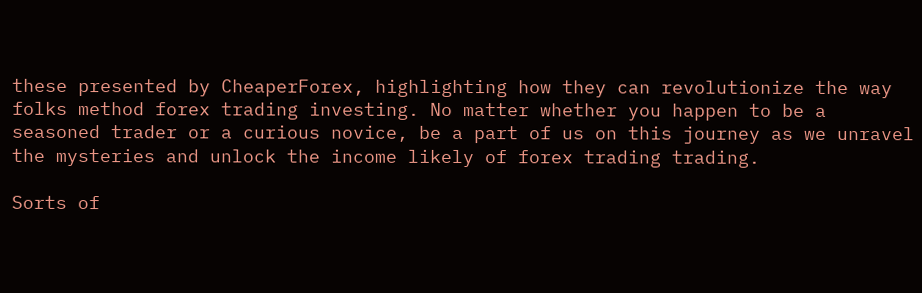these presented by CheaperForex, highlighting how they can revolutionize the way folks method forex trading investing. No matter whether you happen to be a seasoned trader or a curious novice, be a part of us on this journey as we unravel the mysteries and unlock the income likely of forex trading trading.

Sorts of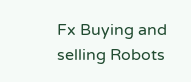Fx Buying and selling Robots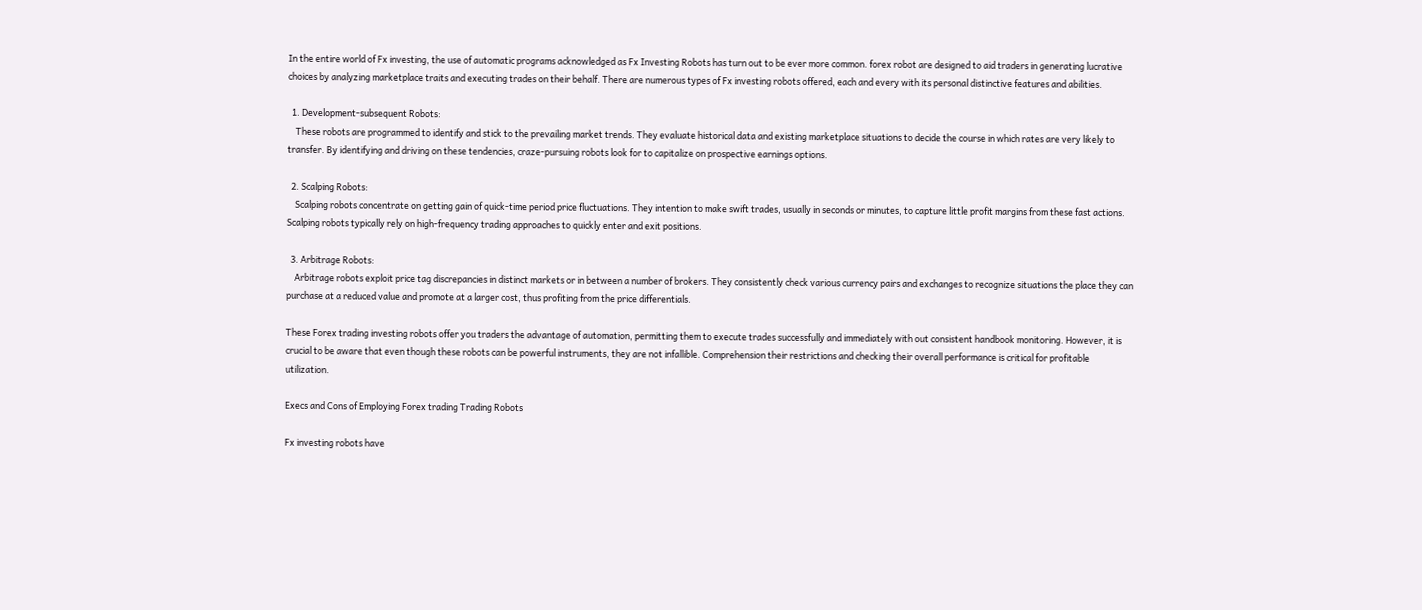In the entire world of Fx investing, the use of automatic programs acknowledged as Fx Investing Robots has turn out to be ever more common. forex robot are designed to aid traders in generating lucrative choices by analyzing marketplace traits and executing trades on their behalf. There are numerous types of Fx investing robots offered, each and every with its personal distinctive features and abilities.

  1. Development-subsequent Robots:
    These robots are programmed to identify and stick to the prevailing market trends. They evaluate historical data and existing marketplace situations to decide the course in which rates are very likely to transfer. By identifying and driving on these tendencies, craze-pursuing robots look for to capitalize on prospective earnings options.

  2. Scalping Robots:
    Scalping robots concentrate on getting gain of quick-time period price fluctuations. They intention to make swift trades, usually in seconds or minutes, to capture little profit margins from these fast actions. Scalping robots typically rely on high-frequency trading approaches to quickly enter and exit positions.

  3. Arbitrage Robots:
    Arbitrage robots exploit price tag discrepancies in distinct markets or in between a number of brokers. They consistently check various currency pairs and exchanges to recognize situations the place they can purchase at a reduced value and promote at a larger cost, thus profiting from the price differentials.

These Forex trading investing robots offer you traders the advantage of automation, permitting them to execute trades successfully and immediately with out consistent handbook monitoring. However, it is crucial to be aware that even though these robots can be powerful instruments, they are not infallible. Comprehension their restrictions and checking their overall performance is critical for profitable utilization.

Execs and Cons of Employing Forex trading Trading Robots

Fx investing robots have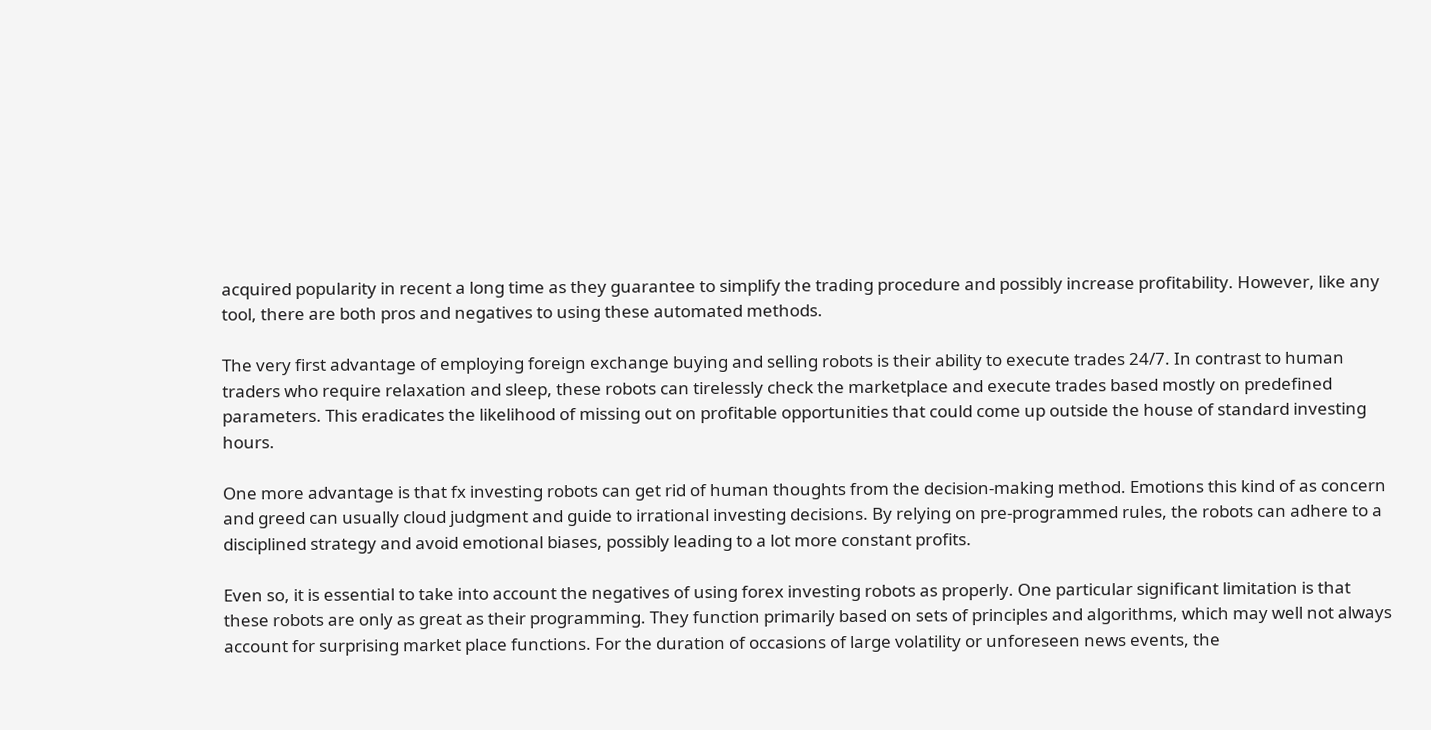acquired popularity in recent a long time as they guarantee to simplify the trading procedure and possibly increase profitability. However, like any tool, there are both pros and negatives to using these automated methods.

The very first advantage of employing foreign exchange buying and selling robots is their ability to execute trades 24/7. In contrast to human traders who require relaxation and sleep, these robots can tirelessly check the marketplace and execute trades based mostly on predefined parameters. This eradicates the likelihood of missing out on profitable opportunities that could come up outside the house of standard investing hours.

One more advantage is that fx investing robots can get rid of human thoughts from the decision-making method. Emotions this kind of as concern and greed can usually cloud judgment and guide to irrational investing decisions. By relying on pre-programmed rules, the robots can adhere to a disciplined strategy and avoid emotional biases, possibly leading to a lot more constant profits.

Even so, it is essential to take into account the negatives of using forex investing robots as properly. One particular significant limitation is that these robots are only as great as their programming. They function primarily based on sets of principles and algorithms, which may well not always account for surprising market place functions. For the duration of occasions of large volatility or unforeseen news events, the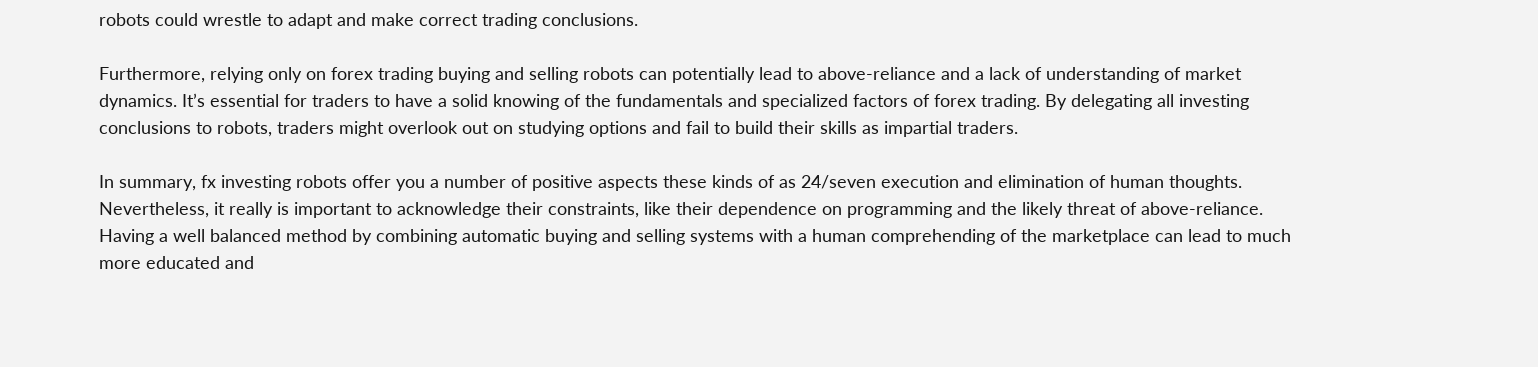robots could wrestle to adapt and make correct trading conclusions.

Furthermore, relying only on forex trading buying and selling robots can potentially lead to above-reliance and a lack of understanding of market dynamics. It’s essential for traders to have a solid knowing of the fundamentals and specialized factors of forex trading. By delegating all investing conclusions to robots, traders might overlook out on studying options and fail to build their skills as impartial traders.

In summary, fx investing robots offer you a number of positive aspects these kinds of as 24/seven execution and elimination of human thoughts. Nevertheless, it really is important to acknowledge their constraints, like their dependence on programming and the likely threat of above-reliance. Having a well balanced method by combining automatic buying and selling systems with a human comprehending of the marketplace can lead to much more educated and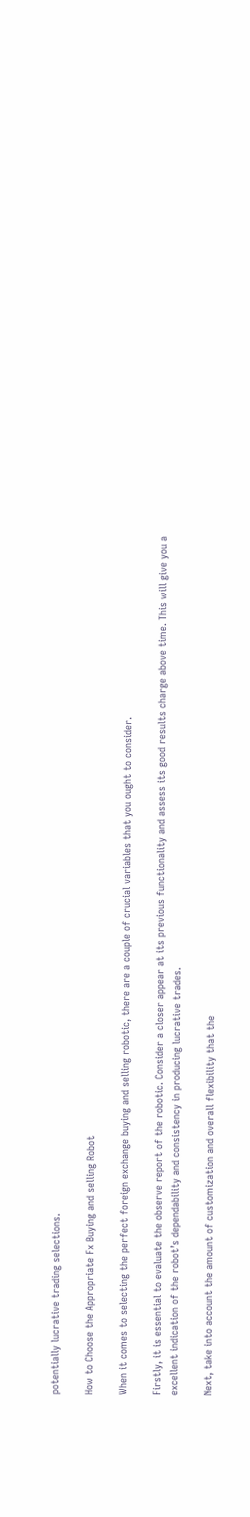potentially lucrative trading selections.

How to Choose the Appropriate Fx Buying and selling Robot

When it comes to selecting the perfect foreign exchange buying and selling robotic, there are a couple of crucial variables that you ought to consider.

Firstly, it is essential to evaluate the observe report of the robotic. Consider a closer appear at its previous functionality and assess its good results charge above time. This will give you a excellent indication of the robot’s dependability and consistency in producing lucrative trades.

Next, take into account the amount of customization and overall flexibility that the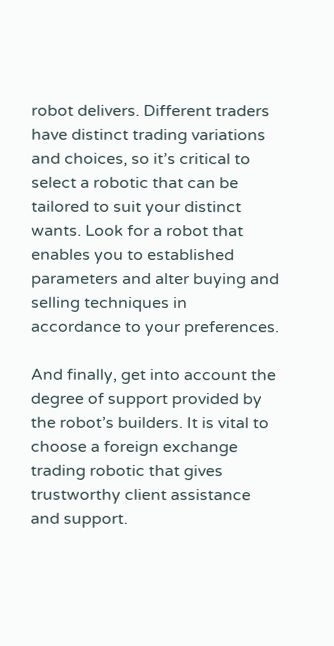robot delivers. Different traders have distinct trading variations and choices, so it’s critical to select a robotic that can be tailored to suit your distinct wants. Look for a robot that enables you to established parameters and alter buying and selling techniques in accordance to your preferences.

And finally, get into account the degree of support provided by the robot’s builders. It is vital to choose a foreign exchange trading robotic that gives trustworthy client assistance and support.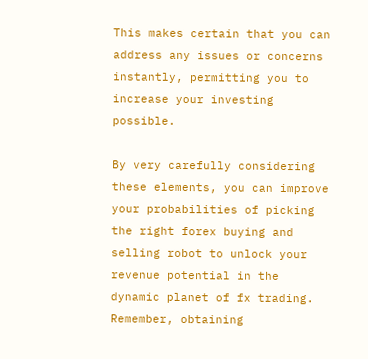This makes certain that you can address any issues or concerns instantly, permitting you to increase your investing possible.

By very carefully considering these elements, you can improve your probabilities of picking the right forex buying and selling robot to unlock your revenue potential in the dynamic planet of fx trading. Remember, obtaining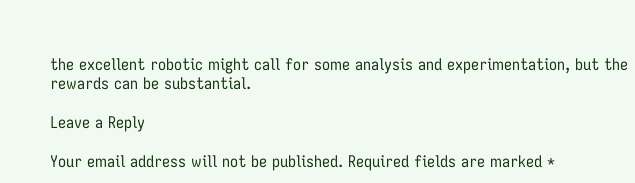the excellent robotic might call for some analysis and experimentation, but the rewards can be substantial.

Leave a Reply

Your email address will not be published. Required fields are marked *